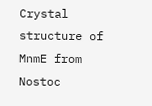Crystal structure of MnmE from Nostoc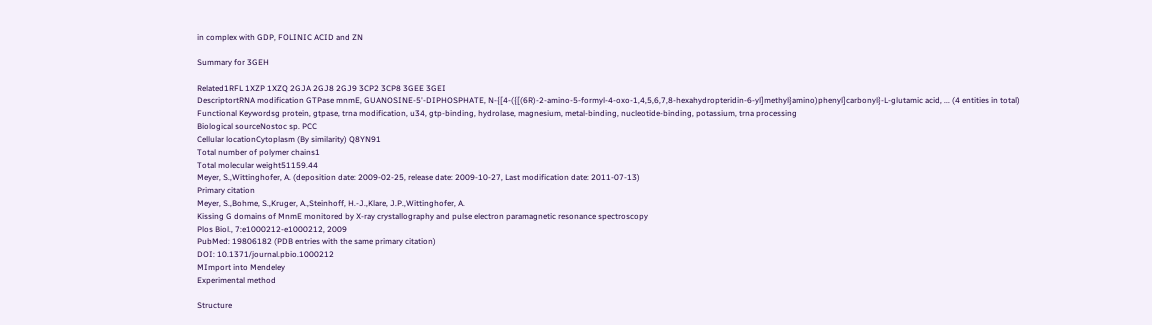in complex with GDP, FOLINIC ACID and ZN

Summary for 3GEH

Related1RFL 1XZP 1XZQ 2GJA 2GJ8 2GJ9 3CP2 3CP8 3GEE 3GEI
DescriptortRNA modification GTPase mnmE, GUANOSINE-5'-DIPHOSPHATE, N-{[4-({[(6R)-2-amino-5-formyl-4-oxo-1,4,5,6,7,8-hexahydropteridin-6-yl]methyl}amino)phenyl]carbonyl}-L-glutamic acid, ... (4 entities in total)
Functional Keywordsg protein, gtpase, trna modification, u34, gtp-binding, hydrolase, magnesium, metal-binding, nucleotide-binding, potassium, trna processing
Biological sourceNostoc sp. PCC
Cellular locationCytoplasm (By similarity) Q8YN91
Total number of polymer chains1
Total molecular weight51159.44
Meyer, S.,Wittinghofer, A. (deposition date: 2009-02-25, release date: 2009-10-27, Last modification date: 2011-07-13)
Primary citation
Meyer, S.,Bohme, S.,Kruger, A.,Steinhoff, H.-J.,Klare, J.P.,Wittinghofer, A.
Kissing G domains of MnmE monitored by X-ray crystallography and pulse electron paramagnetic resonance spectroscopy
Plos Biol., 7:e1000212-e1000212, 2009
PubMed: 19806182 (PDB entries with the same primary citation)
DOI: 10.1371/journal.pbio.1000212
MImport into Mendeley
Experimental method

Structure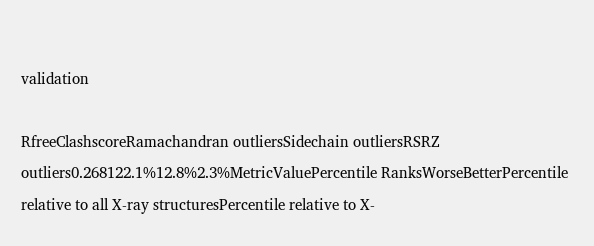validation

RfreeClashscoreRamachandran outliersSidechain outliersRSRZ outliers0.268122.1%12.8%2.3%MetricValuePercentile RanksWorseBetterPercentile relative to all X-ray structuresPercentile relative to X-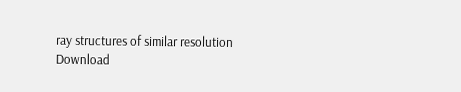ray structures of similar resolution
Download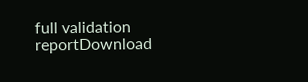full validation reportDownload